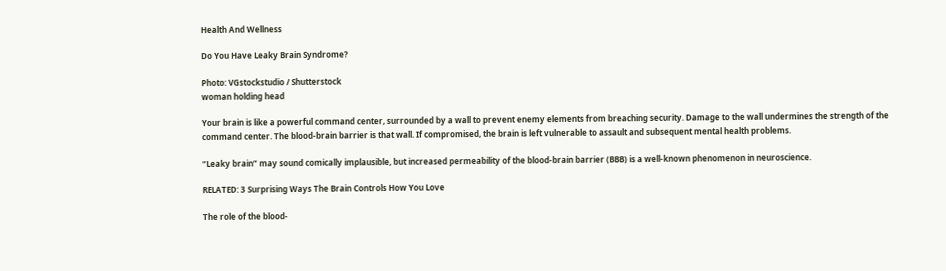Health And Wellness

Do You Have Leaky Brain Syndrome?

Photo: VGstockstudio / Shutterstock
woman holding head

Your brain is like a powerful command center, surrounded by a wall to prevent enemy elements from breaching security. Damage to the wall undermines the strength of the command center. The blood-brain barrier is that wall. If compromised, the brain is left vulnerable to assault and subsequent mental health problems.

“Leaky brain” may sound comically implausible, but increased permeability of the blood-brain barrier (BBB) is a well-known phenomenon in neuroscience.

RELATED: 3 Surprising Ways The Brain Controls How You Love

The role of the blood-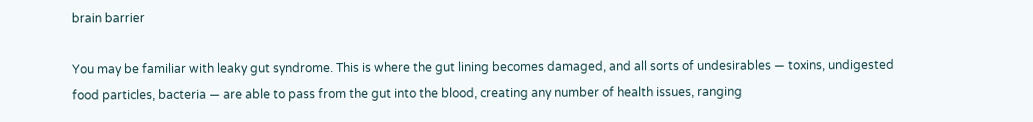brain barrier

You may be familiar with leaky gut syndrome. This is where the gut lining becomes damaged, and all sorts of undesirables — toxins, undigested food particles, bacteria — are able to pass from the gut into the blood, creating any number of health issues, ranging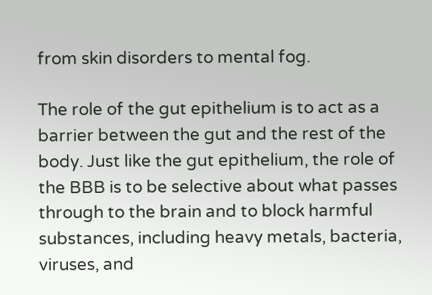from skin disorders to mental fog.

The role of the gut epithelium is to act as a barrier between the gut and the rest of the body. Just like the gut epithelium, the role of the BBB is to be selective about what passes through to the brain and to block harmful substances, including heavy metals, bacteria, viruses, and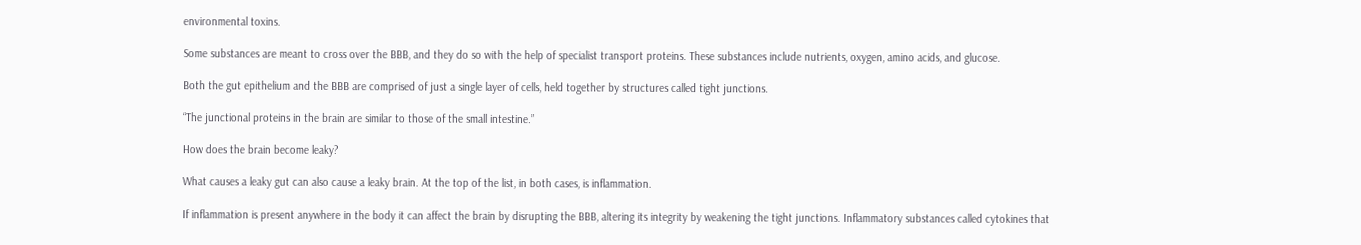environmental toxins.

Some substances are meant to cross over the BBB, and they do so with the help of specialist transport proteins. These substances include nutrients, oxygen, amino acids, and glucose.

Both the gut epithelium and the BBB are comprised of just a single layer of cells, held together by structures called tight junctions.

“The junctional proteins in the brain are similar to those of the small intestine.”

How does the brain become leaky?

What causes a leaky gut can also cause a leaky brain. At the top of the list, in both cases, is inflammation.

If inflammation is present anywhere in the body it can affect the brain by disrupting the BBB, altering its integrity by weakening the tight junctions. Inflammatory substances called cytokines that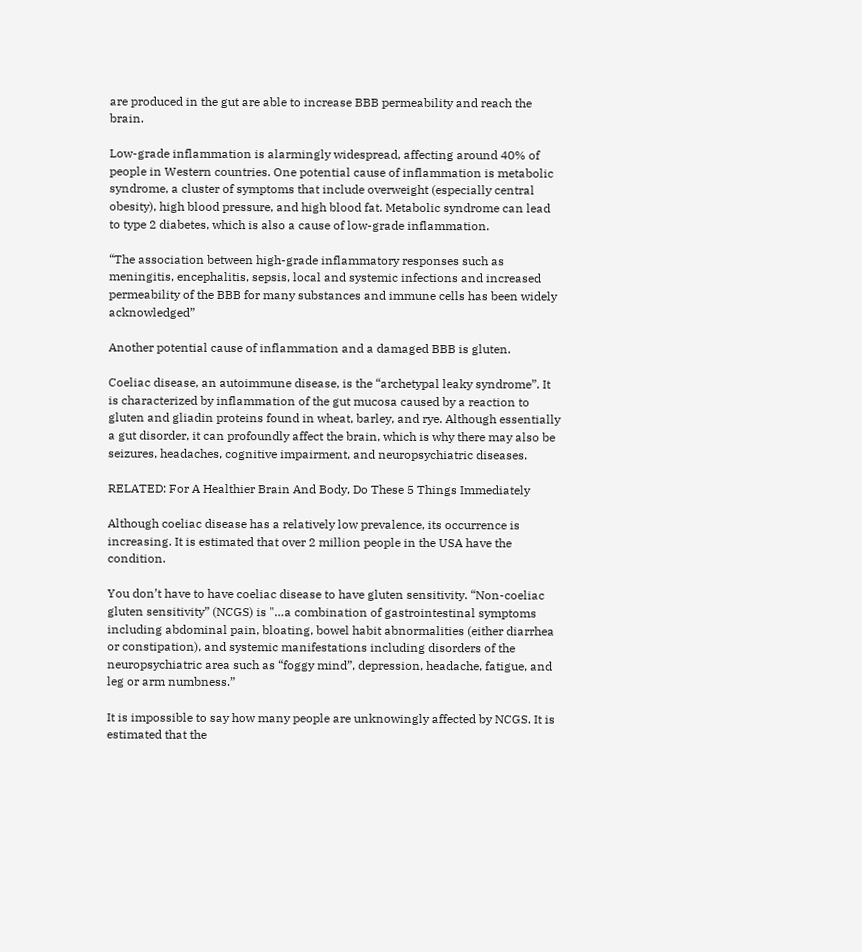are produced in the gut are able to increase BBB permeability and reach the brain.

Low-grade inflammation is alarmingly widespread, affecting around 40% of people in Western countries. One potential cause of inflammation is metabolic syndrome, a cluster of symptoms that include overweight (especially central obesity), high blood pressure, and high blood fat. Metabolic syndrome can lead to type 2 diabetes, which is also a cause of low-grade inflammation.

“The association between high-grade inflammatory responses such as meningitis, encephalitis, sepsis, local and systemic infections and increased permeability of the BBB for many substances and immune cells has been widely acknowledged”

Another potential cause of inflammation and a damaged BBB is gluten.

Coeliac disease, an autoimmune disease, is the “archetypal leaky syndrome”. It is characterized by inflammation of the gut mucosa caused by a reaction to gluten and gliadin proteins found in wheat, barley, and rye. Although essentially a gut disorder, it can profoundly affect the brain, which is why there may also be seizures, headaches, cognitive impairment, and neuropsychiatric diseases.

RELATED: For A Healthier Brain And Body, Do These 5 Things Immediately

Although coeliac disease has a relatively low prevalence, its occurrence is increasing. It is estimated that over 2 million people in the USA have the condition.

You don’t have to have coeliac disease to have gluten sensitivity. “Non-coeliac gluten sensitivity” (NCGS) is "…a combination of gastrointestinal symptoms including abdominal pain, bloating, bowel habit abnormalities (either diarrhea or constipation), and systemic manifestations including disorders of the neuropsychiatric area such as “foggy mind”, depression, headache, fatigue, and leg or arm numbness.”

It is impossible to say how many people are unknowingly affected by NCGS. It is estimated that the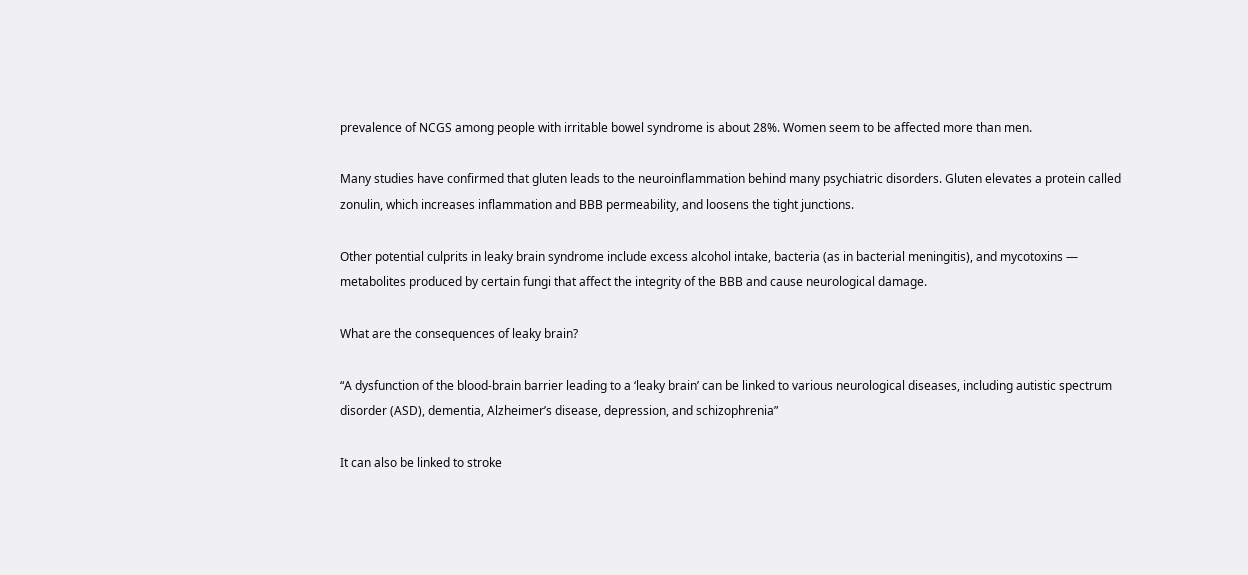prevalence of NCGS among people with irritable bowel syndrome is about 28%. Women seem to be affected more than men.

Many studies have confirmed that gluten leads to the neuroinflammation behind many psychiatric disorders. Gluten elevates a protein called zonulin, which increases inflammation and BBB permeability, and loosens the tight junctions.

Other potential culprits in leaky brain syndrome include excess alcohol intake, bacteria (as in bacterial meningitis), and mycotoxins — metabolites produced by certain fungi that affect the integrity of the BBB and cause neurological damage.

What are the consequences of leaky brain?

“A dysfunction of the blood-brain barrier leading to a ‘leaky brain’ can be linked to various neurological diseases, including autistic spectrum disorder (ASD), dementia, Alzheimer’s disease, depression, and schizophrenia”

It can also be linked to stroke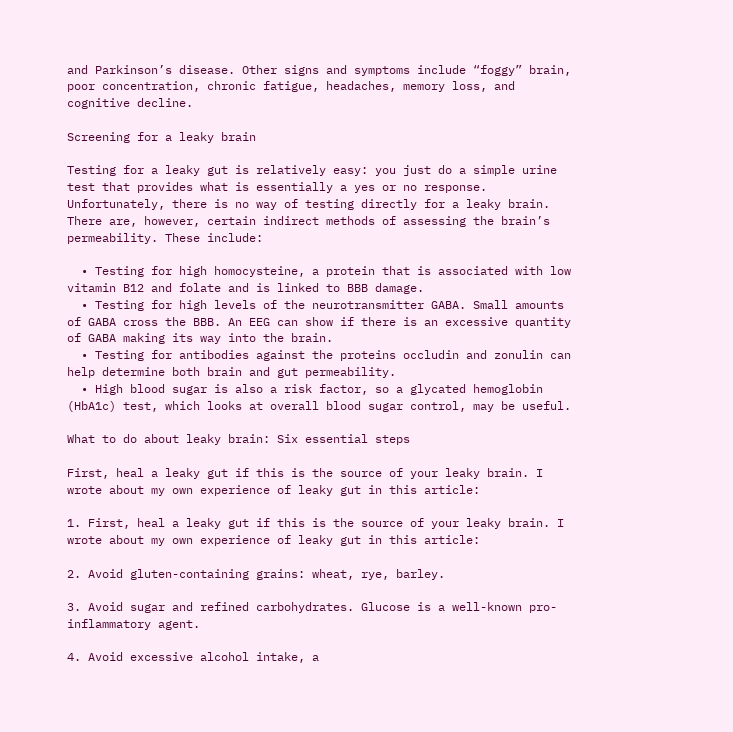and Parkinson’s disease. Other signs and symptoms include “foggy” brain, poor concentration, chronic fatigue, headaches, memory loss, and cognitive decline.

Screening for a leaky brain

Testing for a leaky gut is relatively easy: you just do a simple urine test that provides what is essentially a yes or no response. Unfortunately, there is no way of testing directly for a leaky brain. There are, however, certain indirect methods of assessing the brain’s permeability. These include:

  • Testing for high homocysteine, a protein that is associated with low vitamin B12 and folate and is linked to BBB damage.
  • Testing for high levels of the neurotransmitter GABA. Small amounts of GABA cross the BBB. An EEG can show if there is an excessive quantity of GABA making its way into the brain.
  • Testing for antibodies against the proteins occludin and zonulin can help determine both brain and gut permeability.
  • High blood sugar is also a risk factor, so a glycated hemoglobin (HbA1c) test, which looks at overall blood sugar control, may be useful.

What to do about leaky brain: Six essential steps

First, heal a leaky gut if this is the source of your leaky brain. I wrote about my own experience of leaky gut in this article:

1. First, heal a leaky gut if this is the source of your leaky brain. I wrote about my own experience of leaky gut in this article:

2. Avoid gluten-containing grains: wheat, rye, barley.

3. Avoid sugar and refined carbohydrates. Glucose is a well-known pro-inflammatory agent.

4. Avoid excessive alcohol intake, a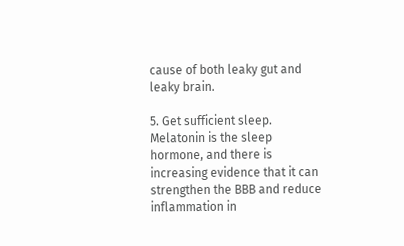cause of both leaky gut and leaky brain.

5. Get sufficient sleep. Melatonin is the sleep hormone, and there is increasing evidence that it can strengthen the BBB and reduce inflammation in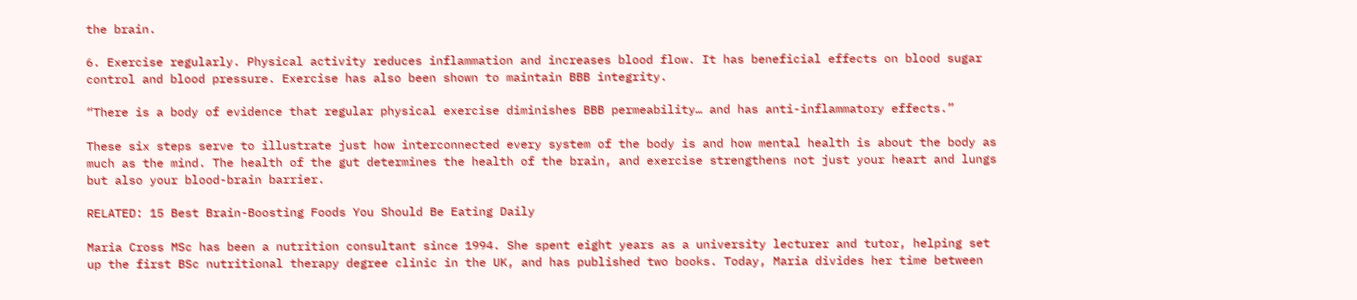the brain.

6. Exercise regularly. Physical activity reduces inflammation and increases blood flow. It has beneficial effects on blood sugar control and blood pressure. Exercise has also been shown to maintain BBB integrity.

“There is a body of evidence that regular physical exercise diminishes BBB permeability… and has anti-inflammatory effects.”

These six steps serve to illustrate just how interconnected every system of the body is and how mental health is about the body as much as the mind. The health of the gut determines the health of the brain, and exercise strengthens not just your heart and lungs but also your blood-brain barrier.

RELATED: 15 Best Brain-Boosting Foods You Should Be Eating Daily

Maria Cross MSc has been a nutrition consultant since 1994. She spent eight years as a university lecturer and tutor, helping set up the first BSc nutritional therapy degree clinic in the UK, and has published two books. Today, Maria divides her time between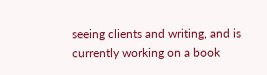seeing clients and writing, and is currently working on a book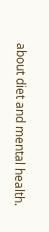about diet and mental health.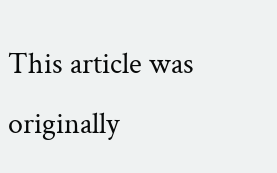This article was originally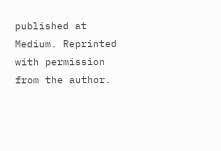published at Medium. Reprinted with permission from the author.